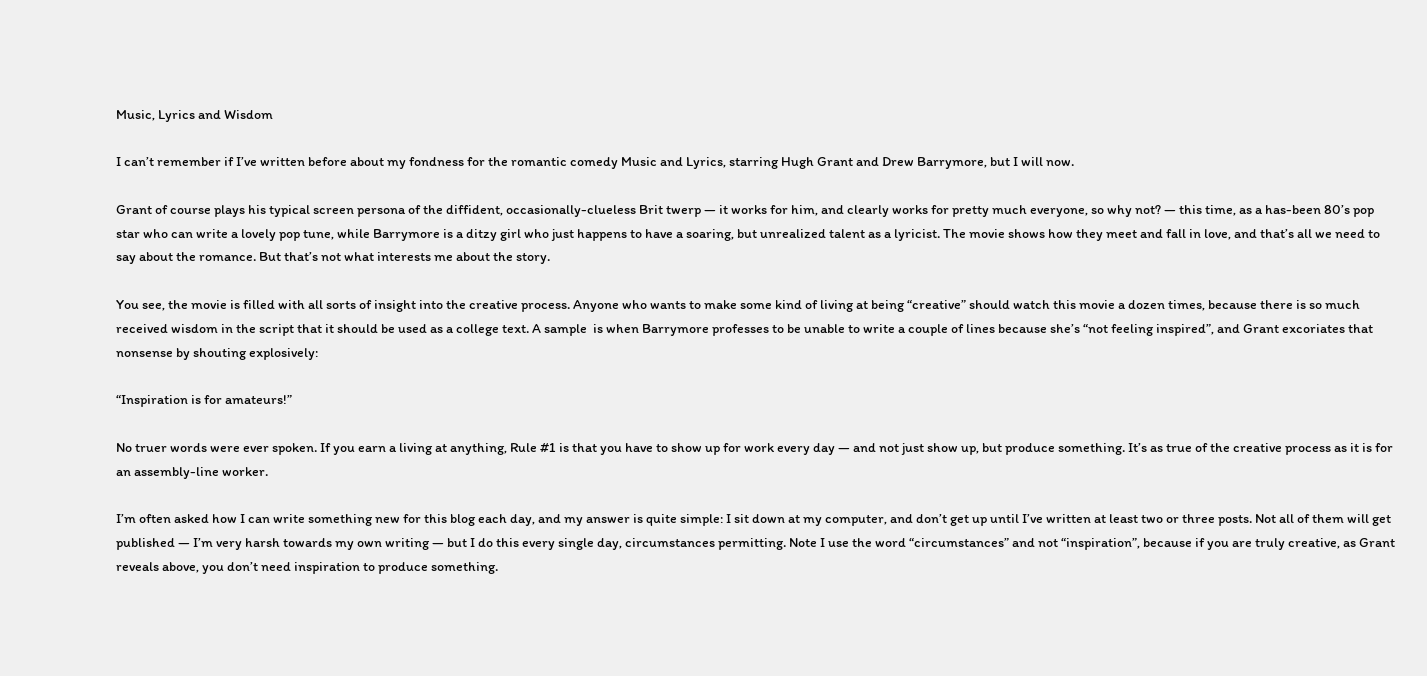Music, Lyrics and Wisdom

I can’t remember if I’ve written before about my fondness for the romantic comedy Music and Lyrics, starring Hugh Grant and Drew Barrymore, but I will now.

Grant of course plays his typical screen persona of the diffident, occasionally-clueless Brit twerp — it works for him, and clearly works for pretty much everyone, so why not? — this time, as a has-been 80’s pop star who can write a lovely pop tune, while Barrymore is a ditzy girl who just happens to have a soaring, but unrealized talent as a lyricist. The movie shows how they meet and fall in love, and that’s all we need to say about the romance. But that’s not what interests me about the story.

You see, the movie is filled with all sorts of insight into the creative process. Anyone who wants to make some kind of living at being “creative” should watch this movie a dozen times, because there is so much received wisdom in the script that it should be used as a college text. A sample  is when Barrymore professes to be unable to write a couple of lines because she’s “not feeling inspired”, and Grant excoriates that nonsense by shouting explosively:

“Inspiration is for amateurs!”

No truer words were ever spoken. If you earn a living at anything, Rule #1 is that you have to show up for work every day — and not just show up, but produce something. It’s as true of the creative process as it is for an assembly-line worker.

I’m often asked how I can write something new for this blog each day, and my answer is quite simple: I sit down at my computer, and don’t get up until I’ve written at least two or three posts. Not all of them will get published — I’m very harsh towards my own writing — but I do this every single day, circumstances permitting. Note I use the word “circumstances” and not “inspiration”, because if you are truly creative, as Grant reveals above, you don’t need inspiration to produce something.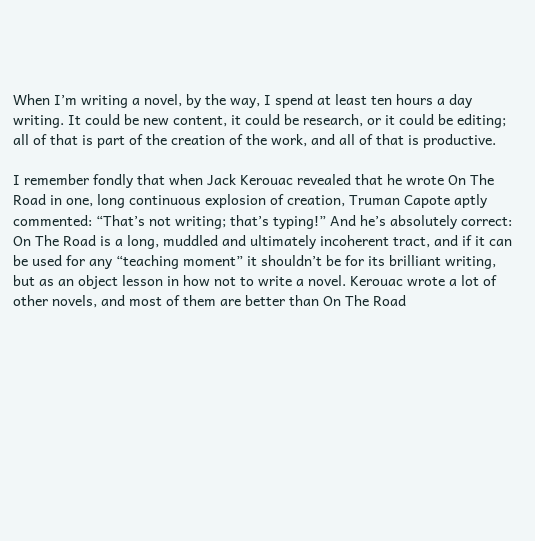When I’m writing a novel, by the way, I spend at least ten hours a day writing. It could be new content, it could be research, or it could be editing; all of that is part of the creation of the work, and all of that is productive.

I remember fondly that when Jack Kerouac revealed that he wrote On The Road in one, long continuous explosion of creation, Truman Capote aptly commented: “That’s not writing; that’s typing!” And he’s absolutely correct: On The Road is a long, muddled and ultimately incoherent tract, and if it can be used for any “teaching moment” it shouldn’t be for its brilliant writing, but as an object lesson in how not to write a novel. Kerouac wrote a lot of other novels, and most of them are better than On The Road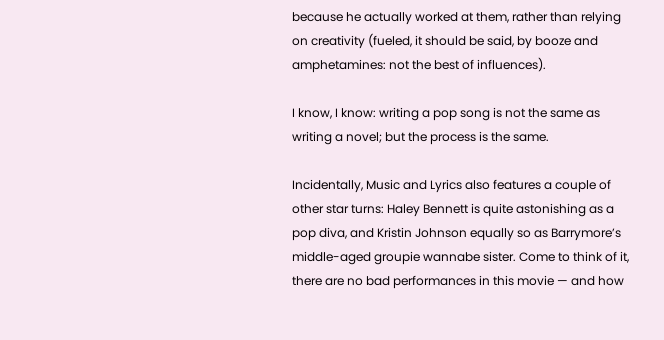because he actually worked at them, rather than relying on creativity (fueled, it should be said, by booze and amphetamines: not the best of influences).

I know, I know: writing a pop song is not the same as writing a novel; but the process is the same.

Incidentally, Music and Lyrics also features a couple of other star turns: Haley Bennett is quite astonishing as a pop diva, and Kristin Johnson equally so as Barrymore’s middle-aged groupie wannabe sister. Come to think of it, there are no bad performances in this movie — and how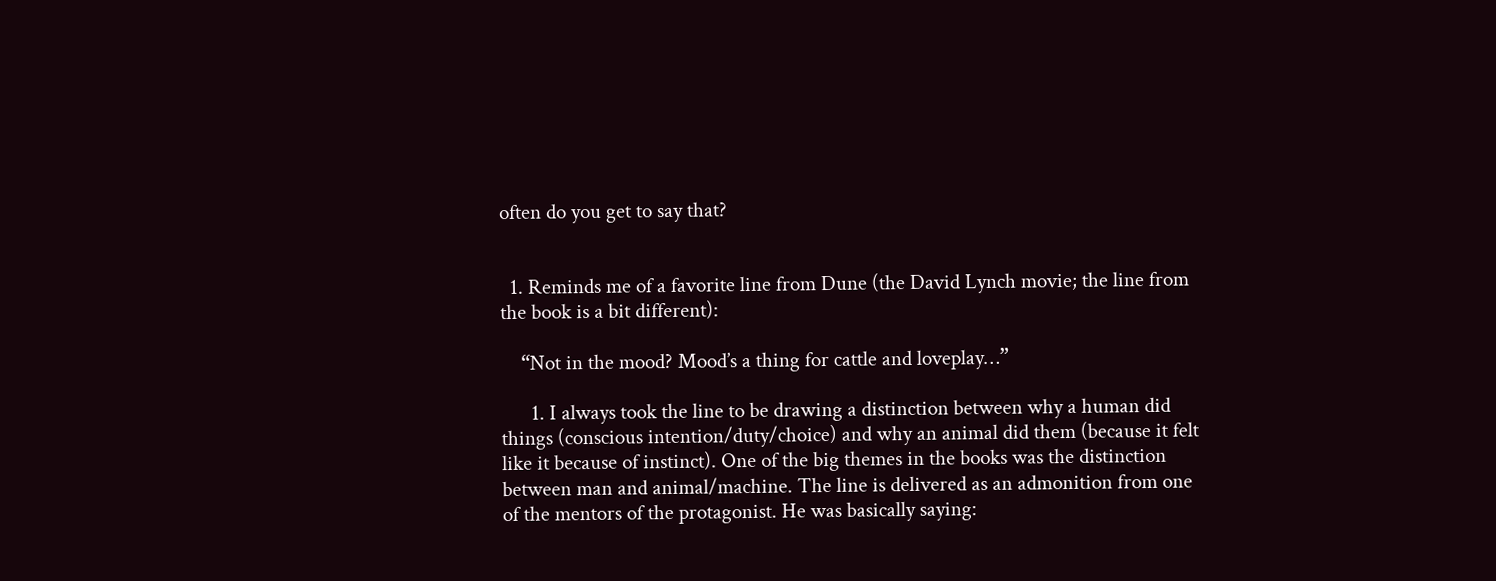often do you get to say that?


  1. Reminds me of a favorite line from Dune (the David Lynch movie; the line from the book is a bit different):

    “Not in the mood? Mood’s a thing for cattle and loveplay…”

      1. I always took the line to be drawing a distinction between why a human did things (conscious intention/duty/choice) and why an animal did them (because it felt like it because of instinct). One of the big themes in the books was the distinction between man and animal/machine. The line is delivered as an admonition from one of the mentors of the protagonist. He was basically saying: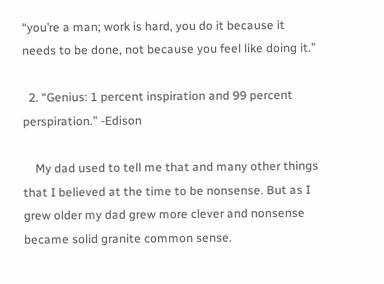“you’re a man; work is hard, you do it because it needs to be done, not because you feel like doing it.”

  2. “Genius: 1 percent inspiration and 99 percent perspiration.” -Edison

    My dad used to tell me that and many other things that I believed at the time to be nonsense. But as I grew older my dad grew more clever and nonsense became solid granite common sense.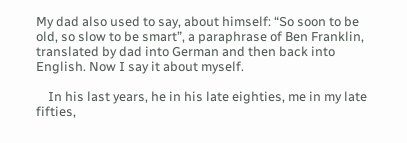My dad also used to say, about himself: “So soon to be old, so slow to be smart”, a paraphrase of Ben Franklin, translated by dad into German and then back into English. Now I say it about myself.

    In his last years, he in his late eighties, me in my late fifties,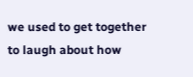we used to get together to laugh about how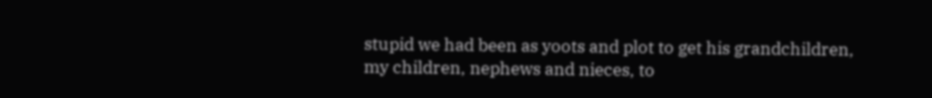stupid we had been as yoots and plot to get his grandchildren, my children, nephews and nieces, to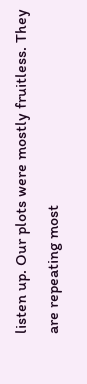listen up. Our plots were mostly fruitless. They are repeating most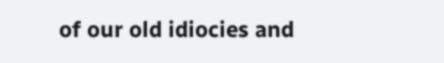of our old idiocies and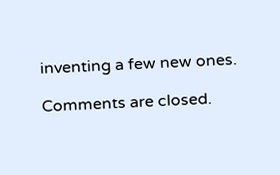inventing a few new ones.

Comments are closed.